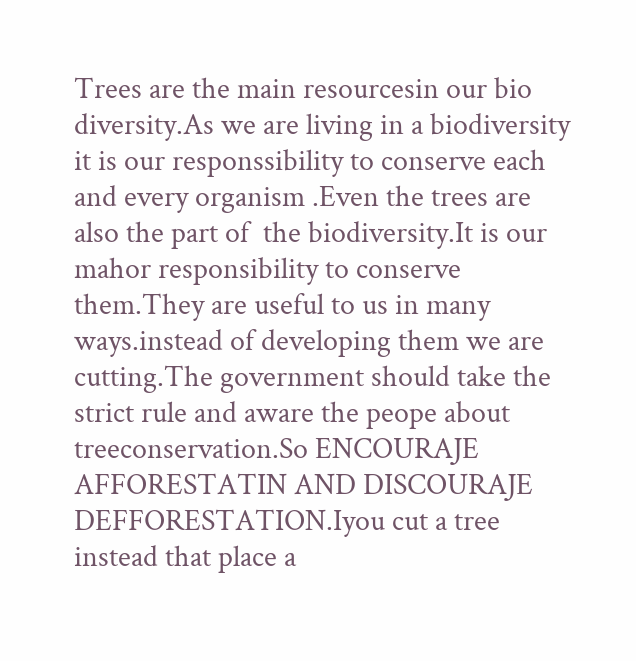Trees are the main resourcesin our bio diversity.As we are living in a biodiversity it is our responssibility to conserve each and every organism .Even the trees are also the part of  the biodiversity.It is our mahor responsibility to conserve them.They are useful to us in many ways.instead of developing them we are cutting.The government should take the strict rule and aware the peope about treeconservation.So ENCOURAJE AFFORESTATIN AND DISCOURAJE DEFFORESTATION.Iyou cut a tree instead that place a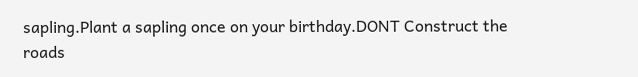sapling.Plant a sapling once on your birthday.DONT Construct the roads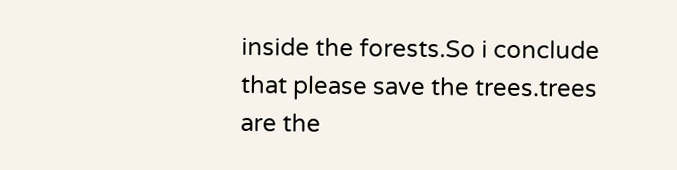inside the forests.So i conclude that please save the trees.trees are the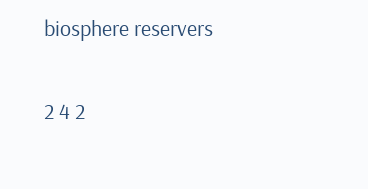biosphere reservers

2 4 2